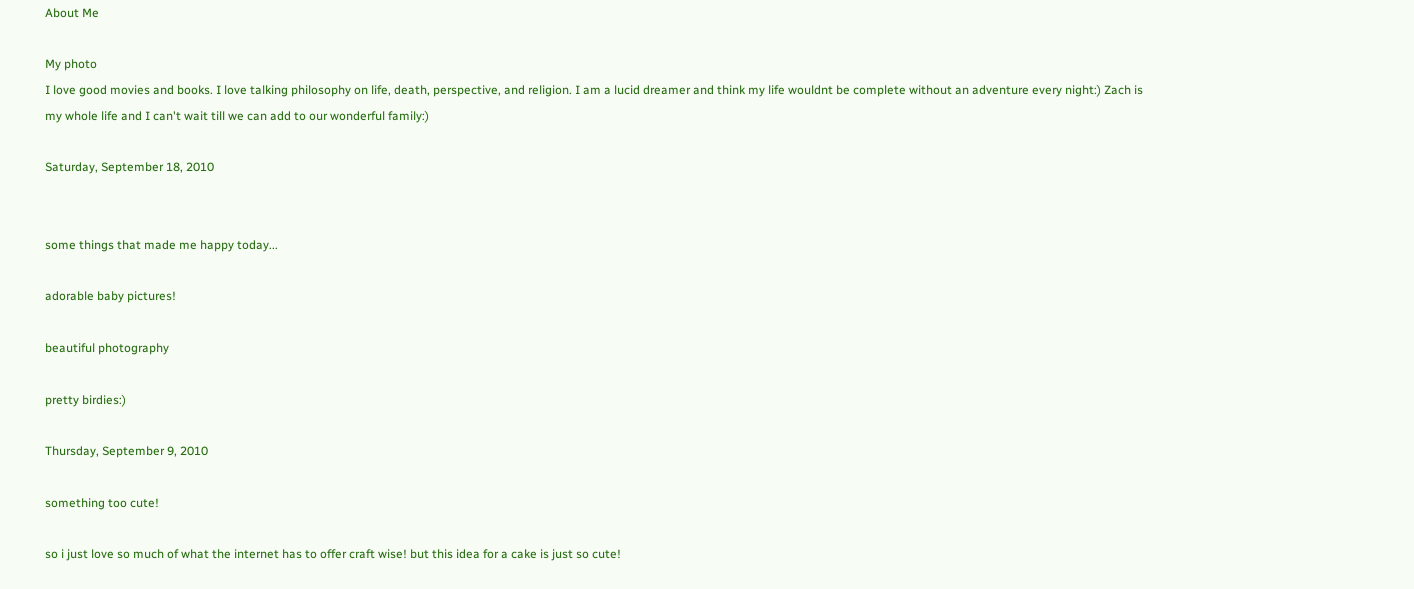About Me

My photo
I love good movies and books. I love talking philosophy on life, death, perspective, and religion. I am a lucid dreamer and think my life wouldnt be complete without an adventure every night:) Zach is my whole life and I can't wait till we can add to our wonderful family:)

Saturday, September 18, 2010


some things that made me happy today...

adorable baby pictures!

beautiful photography

pretty birdies:)

Thursday, September 9, 2010

something too cute!

so i just love so much of what the internet has to offer craft wise! but this idea for a cake is just so cute!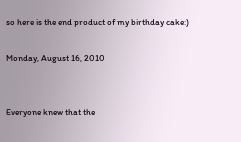so here is the end product of my birthday cake:)

Monday, August 16, 2010


Everyone knew that the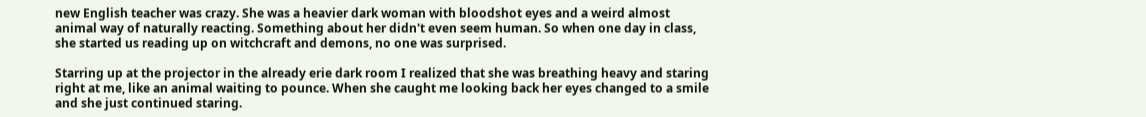new English teacher was crazy. She was a heavier dark woman with bloodshot eyes and a weird almost animal way of naturally reacting. Something about her didn't even seem human. So when one day in class, she started us reading up on witchcraft and demons, no one was surprised.

Starring up at the projector in the already erie dark room I realized that she was breathing heavy and staring right at me, like an animal waiting to pounce. When she caught me looking back her eyes changed to a smile and she just continued staring.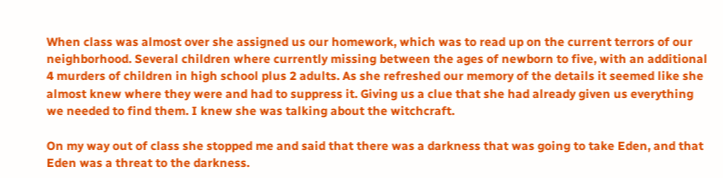When class was almost over she assigned us our homework, which was to read up on the current terrors of our neighborhood. Several children where currently missing between the ages of newborn to five, with an additional 4 murders of children in high school plus 2 adults. As she refreshed our memory of the details it seemed like she almost knew where they were and had to suppress it. Giving us a clue that she had already given us everything we needed to find them. I knew she was talking about the witchcraft.

On my way out of class she stopped me and said that there was a darkness that was going to take Eden, and that Eden was a threat to the darkness.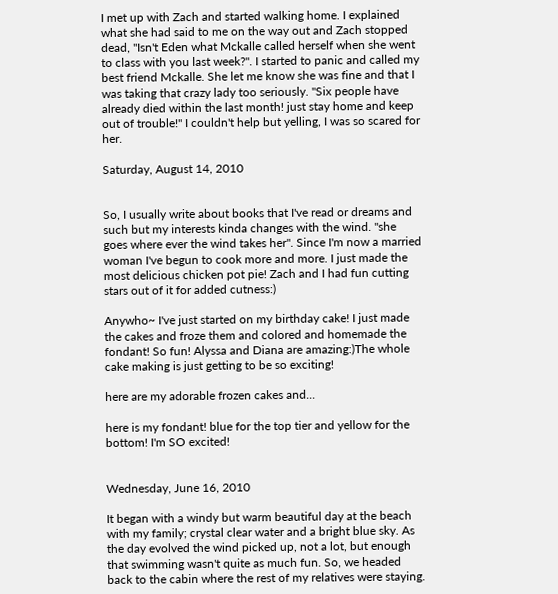I met up with Zach and started walking home. I explained what she had said to me on the way out and Zach stopped dead, "Isn't Eden what Mckalle called herself when she went to class with you last week?". I started to panic and called my best friend Mckalle. She let me know she was fine and that I was taking that crazy lady too seriously. "Six people have already died within the last month! just stay home and keep out of trouble!" I couldn't help but yelling, I was so scared for her.

Saturday, August 14, 2010


So, I usually write about books that I've read or dreams and such but my interests kinda changes with the wind. "she goes where ever the wind takes her". Since I'm now a married woman I've begun to cook more and more. I just made the most delicious chicken pot pie! Zach and I had fun cutting stars out of it for added cutness:)

Anywho~ I've just started on my birthday cake! I just made the cakes and froze them and colored and homemade the fondant! So fun! Alyssa and Diana are amazing:)The whole cake making is just getting to be so exciting!

here are my adorable frozen cakes and...

here is my fondant! blue for the top tier and yellow for the bottom! I'm SO excited!


Wednesday, June 16, 2010

It began with a windy but warm beautiful day at the beach with my family; crystal clear water and a bright blue sky. As the day evolved the wind picked up, not a lot, but enough that swimming wasn't quite as much fun. So, we headed back to the cabin where the rest of my relatives were staying.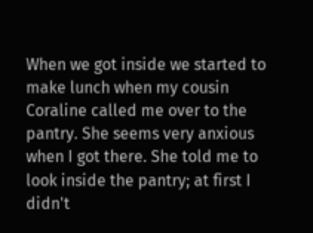When we got inside we started to make lunch when my cousin Coraline called me over to the pantry. She seems very anxious when I got there. She told me to look inside the pantry; at first I didn't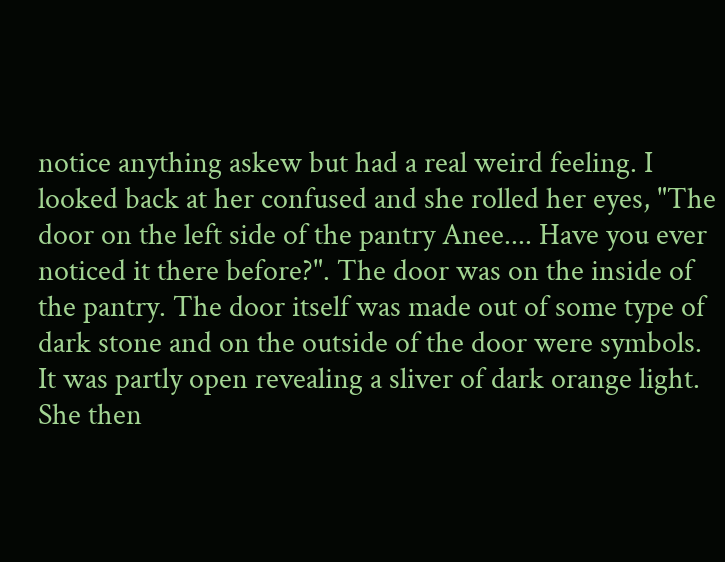notice anything askew but had a real weird feeling. I looked back at her confused and she rolled her eyes, "The door on the left side of the pantry Anee.... Have you ever noticed it there before?". The door was on the inside of the pantry. The door itself was made out of some type of dark stone and on the outside of the door were symbols. It was partly open revealing a sliver of dark orange light. She then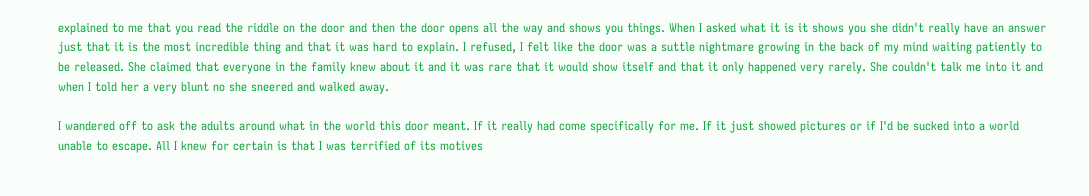explained to me that you read the riddle on the door and then the door opens all the way and shows you things. When I asked what it is it shows you she didn't really have an answer just that it is the most incredible thing and that it was hard to explain. I refused, I felt like the door was a suttle nightmare growing in the back of my mind waiting patiently to be released. She claimed that everyone in the family knew about it and it was rare that it would show itself and that it only happened very rarely. She couldn't talk me into it and when I told her a very blunt no she sneered and walked away.

I wandered off to ask the adults around what in the world this door meant. If it really had come specifically for me. If it just showed pictures or if I'd be sucked into a world unable to escape. All I knew for certain is that I was terrified of its motives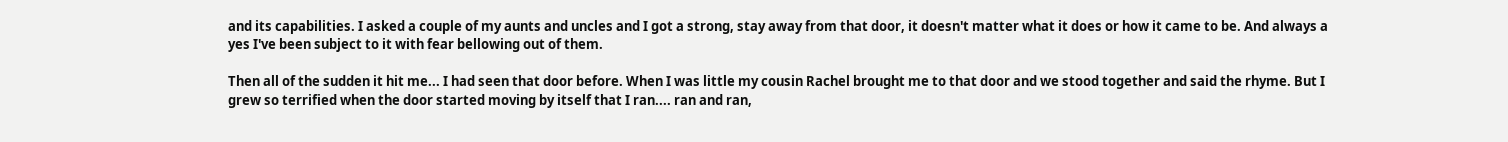and its capabilities. I asked a couple of my aunts and uncles and I got a strong, stay away from that door, it doesn't matter what it does or how it came to be. And always a yes I've been subject to it with fear bellowing out of them.

Then all of the sudden it hit me... I had seen that door before. When I was little my cousin Rachel brought me to that door and we stood together and said the rhyme. But I grew so terrified when the door started moving by itself that I ran.... ran and ran,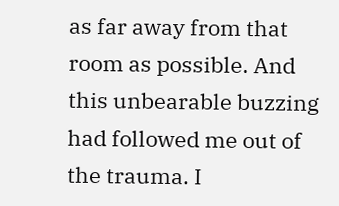as far away from that room as possible. And this unbearable buzzing had followed me out of the trauma. I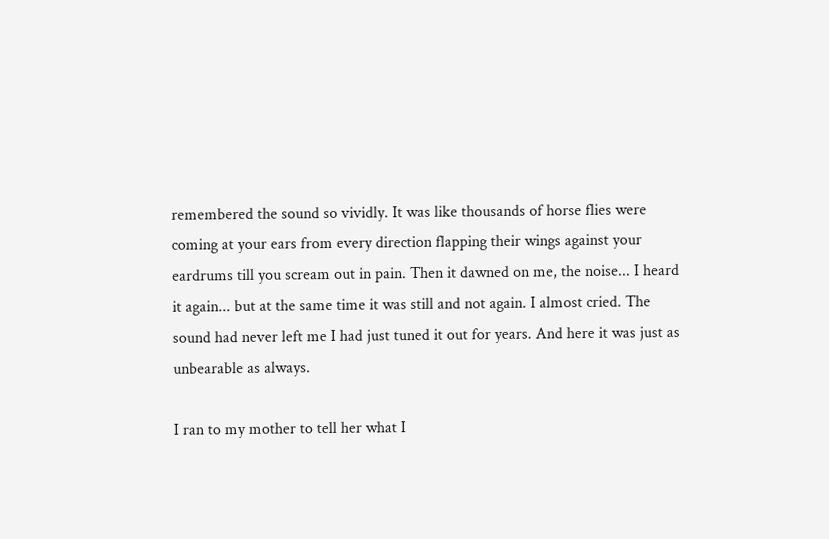remembered the sound so vividly. It was like thousands of horse flies were coming at your ears from every direction flapping their wings against your eardrums till you scream out in pain. Then it dawned on me, the noise... I heard it again... but at the same time it was still and not again. I almost cried. The sound had never left me I had just tuned it out for years. And here it was just as unbearable as always.

I ran to my mother to tell her what I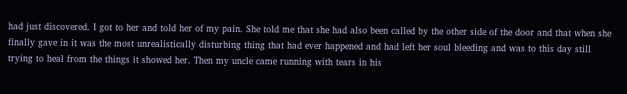had just discovered. I got to her and told her of my pain. She told me that she had also been called by the other side of the door and that when she finally gave in it was the most unrealistically disturbing thing that had ever happened and had left her soul bleeding and was to this day still trying to heal from the things it showed her. Then my uncle came running with tears in his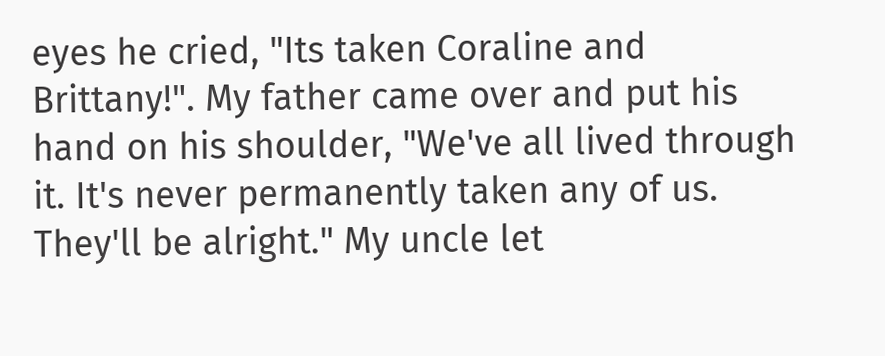eyes he cried, "Its taken Coraline and Brittany!". My father came over and put his hand on his shoulder, "We've all lived through it. It's never permanently taken any of us. They'll be alright." My uncle let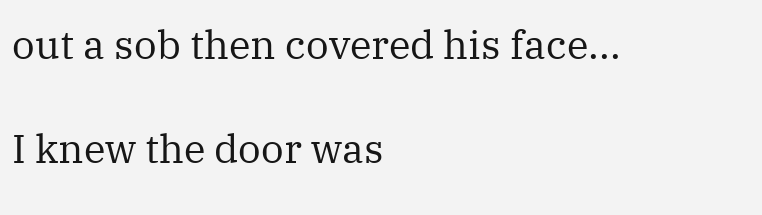out a sob then covered his face...

I knew the door was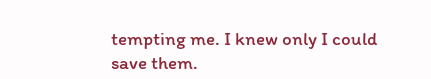tempting me. I knew only I could save them.